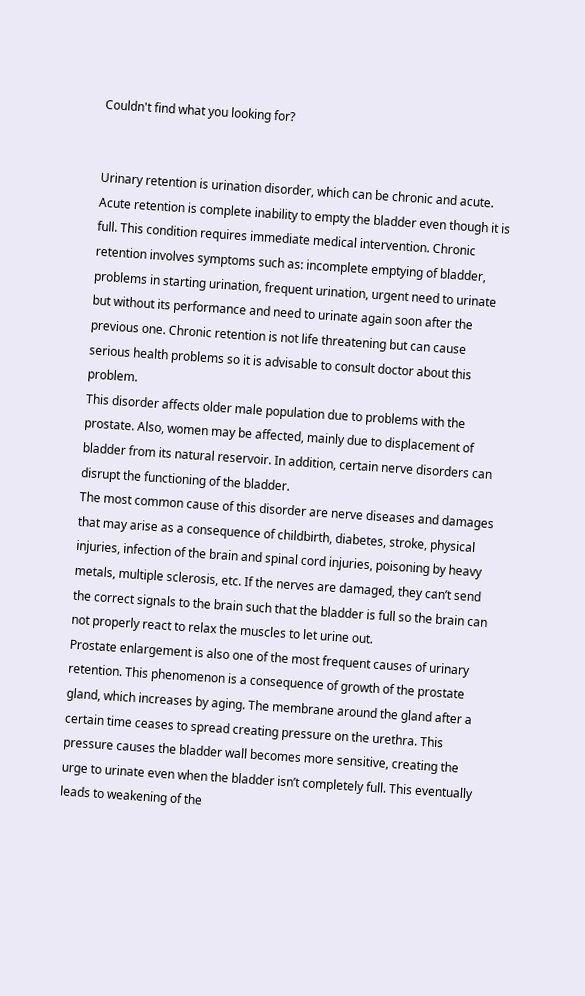Couldn't find what you looking for?


Urinary retention is urination disorder, which can be chronic and acute. Acute retention is complete inability to empty the bladder even though it is full. This condition requires immediate medical intervention. Chronic retention involves symptoms such as: incomplete emptying of bladder, problems in starting urination, frequent urination, urgent need to urinate but without its performance and need to urinate again soon after the previous one. Chronic retention is not life threatening but can cause serious health problems so it is advisable to consult doctor about this problem.
This disorder affects older male population due to problems with the prostate. Also, women may be affected, mainly due to displacement of bladder from its natural reservoir. In addition, certain nerve disorders can disrupt the functioning of the bladder.
The most common cause of this disorder are nerve diseases and damages that may arise as a consequence of childbirth, diabetes, stroke, physical injuries, infection of the brain and spinal cord injuries, poisoning by heavy metals, multiple sclerosis, etc. If the nerves are damaged, they can’t send the correct signals to the brain such that the bladder is full so the brain can not properly react to relax the muscles to let urine out.
Prostate enlargement is also one of the most frequent causes of urinary retention. This phenomenon is a consequence of growth of the prostate gland, which increases by aging. The membrane around the gland after a certain time ceases to spread creating pressure on the urethra. This pressure causes the bladder wall becomes more sensitive, creating the urge to urinate even when the bladder isn’t completely full. This eventually leads to weakening of the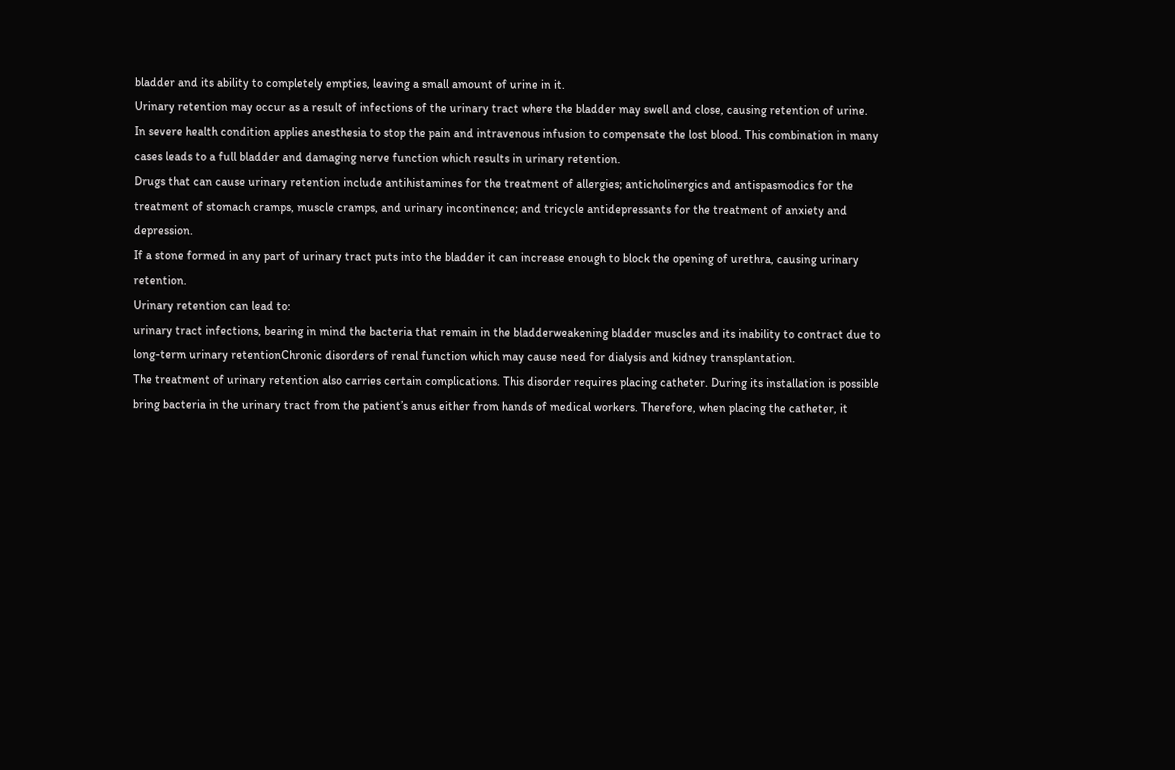bladder and its ability to completely empties, leaving a small amount of urine in it.
Urinary retention may occur as a result of infections of the urinary tract where the bladder may swell and close, causing retention of urine.
In severe health condition applies anesthesia to stop the pain and intravenous infusion to compensate the lost blood. This combination in many cases leads to a full bladder and damaging nerve function which results in urinary retention.
Drugs that can cause urinary retention include antihistamines for the treatment of allergies; anticholinergics and antispasmodics for the treatment of stomach cramps, muscle cramps, and urinary incontinence; and tricycle antidepressants for the treatment of anxiety and depression.
If a stone formed in any part of urinary tract puts into the bladder it can increase enough to block the opening of urethra, causing urinary retention.
Urinary retention can lead to:
urinary tract infections, bearing in mind the bacteria that remain in the bladderweakening bladder muscles and its inability to contract due to long-term urinary retentionChronic disorders of renal function which may cause need for dialysis and kidney transplantation.
The treatment of urinary retention also carries certain complications. This disorder requires placing catheter. During its installation is possible bring bacteria in the urinary tract from the patient’s anus either from hands of medical workers. Therefore, when placing the catheter, it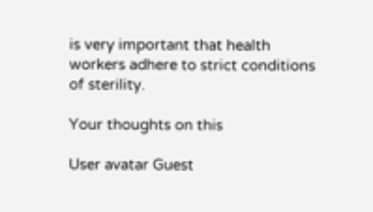is very important that health workers adhere to strict conditions of sterility.

Your thoughts on this

User avatar Guest